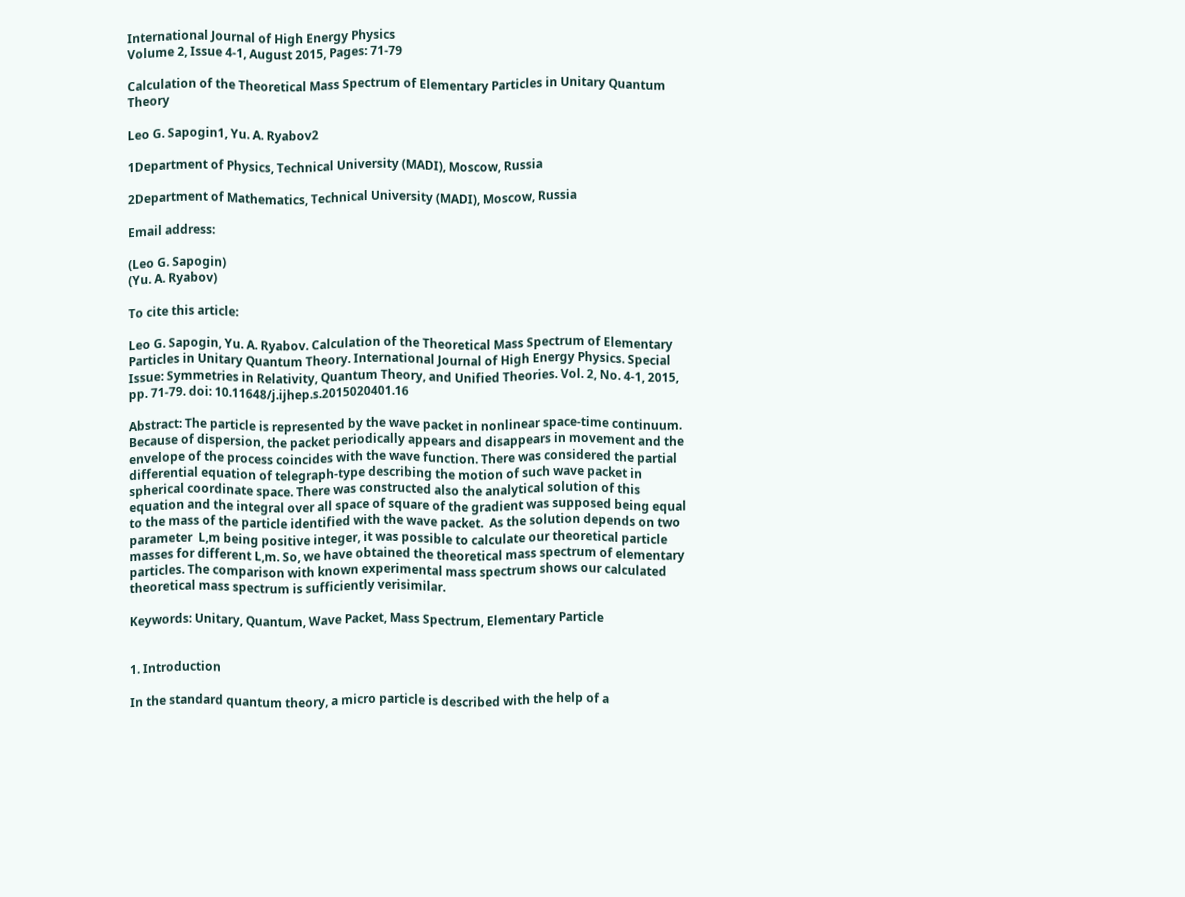International Journal of High Energy Physics
Volume 2, Issue 4-1, August 2015, Pages: 71-79

Calculation of the Theoretical Mass Spectrum of Elementary Particles in Unitary Quantum Theory

Leo G. Sapogin1, Yu. A. Ryabov2

1Department of Physics, Technical University (MADI), Moscow, Russia

2Department of Mathematics, Technical University (MADI), Moscow, Russia

Email address:

(Leo G. Sapogin)
(Yu. A. Ryabov)

To cite this article:

Leo G. Sapogin, Yu. A. Ryabov. Calculation of the Theoretical Mass Spectrum of Elementary Particles in Unitary Quantum Theory. International Journal of High Energy Physics. Special Issue: Symmetries in Relativity, Quantum Theory, and Unified Theories. Vol. 2, No. 4-1, 2015, pp. 71-79. doi: 10.11648/j.ijhep.s.2015020401.16

Abstract: The particle is represented by the wave packet in nonlinear space-time continuum. Because of dispersion, the packet periodically appears and disappears in movement and the envelope of the process coincides with the wave function. There was considered the partial differential equation of telegraph-type describing the motion of such wave packet in spherical coordinate space. There was constructed also the analytical solution of this equation and the integral over all space of square of the gradient was supposed being equal to the mass of the particle identified with the wave packet.  As the solution depends on two parameter  L,m being positive integer, it was possible to calculate our theoretical particle masses for different L,m. So, we have obtained the theoretical mass spectrum of elementary particles. The comparison with known experimental mass spectrum shows our calculated theoretical mass spectrum is sufficiently verisimilar.

Keywords: Unitary, Quantum, Wave Packet, Mass Spectrum, Elementary Particle


1. Introduction

In the standard quantum theory, a micro particle is described with the help of a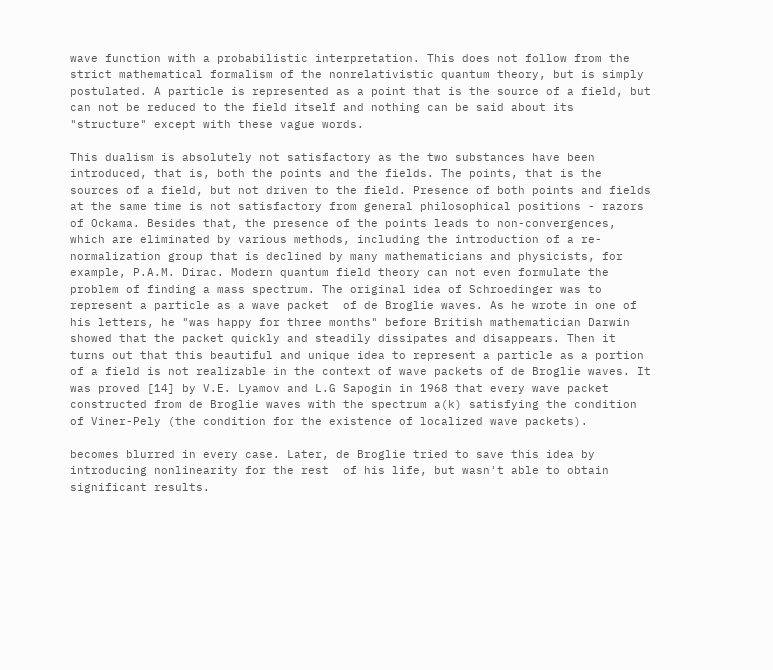wave function with a probabilistic interpretation. This does not follow from the strict mathematical formalism of the nonrelativistic quantum theory, but is simply postulated. A particle is represented as a point that is the source of a field, but can not be reduced to the field itself and nothing can be said about its "structure" except with these vague words.

This dualism is absolutely not satisfactory as the two substances have been introduced, that is, both the points and the fields. The points, that is the sources of a field, but not driven to the field. Presence of both points and fields at the same time is not satisfactory from general philosophical positions - razors of Ockama. Besides that, the presence of the points leads to non-convergences, which are eliminated by various methods, including the introduction of a re-normalization group that is declined by many mathematicians and physicists, for example, P.A.M. Dirac. Modern quantum field theory can not even formulate the problem of finding a mass spectrum. The original idea of Schroedinger was to represent a particle as a wave packet  of de Broglie waves. As he wrote in one of his letters, he "was happy for three months" before British mathematician Darwin showed that the packet quickly and steadily dissipates and disappears. Then it turns out that this beautiful and unique idea to represent a particle as a portion of a field is not realizable in the context of wave packets of de Broglie waves. It was proved [14] by V.E. Lyamov and L.G Sapogin in 1968 that every wave packet constructed from de Broglie waves with the spectrum a(k) satisfying the condition of Viner-Pely (the condition for the existence of localized wave packets).

becomes blurred in every case. Later, de Broglie tried to save this idea by introducing nonlinearity for the rest  of his life, but wasn't able to obtain significant results.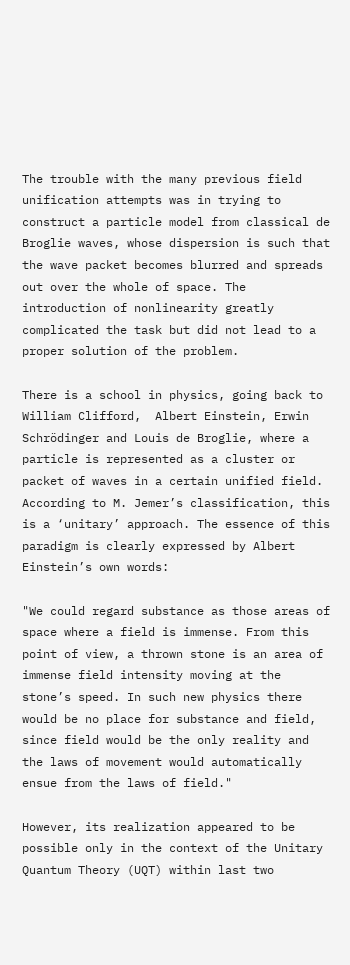The trouble with the many previous field unification attempts was in trying to construct a particle model from classical de Broglie waves, whose dispersion is such that the wave packet becomes blurred and spreads out over the whole of space. The introduction of nonlinearity greatly complicated the task but did not lead to a proper solution of the problem.

There is a school in physics, going back to William Clifford,  Albert Einstein, Erwin Schrödinger and Louis de Broglie, where a particle is represented as a cluster or packet of waves in a certain unified field. According to M. Jemer’s classification, this is a ‘unitary’ approach. The essence of this paradigm is clearly expressed by Albert Einstein’s own words:

"We could regard substance as those areas of space where a field is immense. From this point of view, a thrown stone is an area of immense field intensity moving at the stone’s speed. In such new physics there would be no place for substance and field, since field would be the only reality and the laws of movement would automatically ensue from the laws of field."

However, its realization appeared to be possible only in the context of the Unitary Quantum Theory (UQT) within last two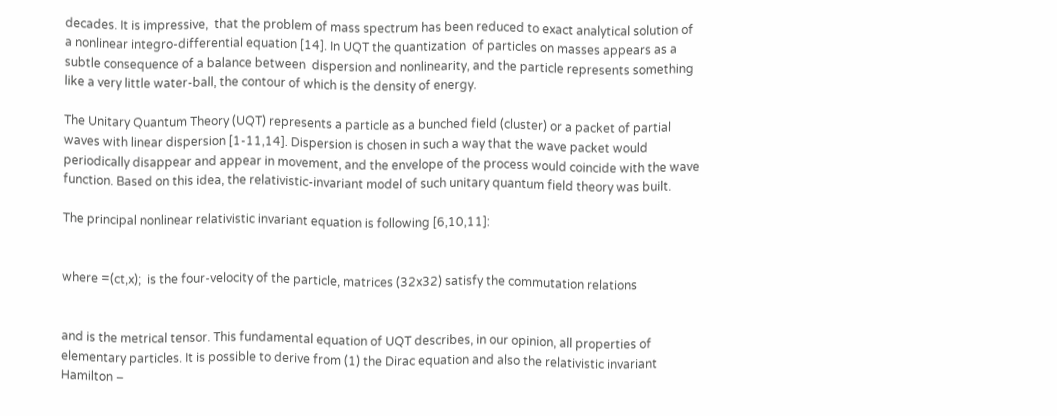decades. It is impressive,  that the problem of mass spectrum has been reduced to exact analytical solution of a nonlinear integro-differential equation [14]. In UQT the quantization  of particles on masses appears as a subtle consequence of a balance between  dispersion and nonlinearity, and the particle represents something like a very little water-ball, the contour of which is the density of energy.

The Unitary Quantum Theory (UQT) represents a particle as a bunched field (cluster) or a packet of partial waves with linear dispersion [1-11,14]. Dispersion is chosen in such a way that the wave packet would  periodically disappear and appear in movement, and the envelope of the process would coincide with the wave function. Based on this idea, the relativistic-invariant model of such unitary quantum field theory was built.

The principal nonlinear relativistic invariant equation is following [6,10,11]:


where =(ct,x);  is the four-velocity of the particle, matrices (32x32) satisfy the commutation relations


and is the metrical tensor. This fundamental equation of UQT describes, in our opinion, all properties of elementary particles. It is possible to derive from (1) the Dirac equation and also the relativistic invariant Hamilton –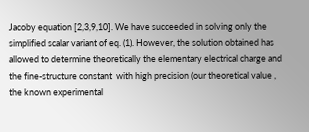Jacoby equation [2,3,9,10]. We have succeeded in solving only the simplified scalar variant of eq. (1). However, the solution obtained has allowed to determine theoretically the elementary electrical charge and the fine-structure constant  with high precision (our theoretical value , the known experimental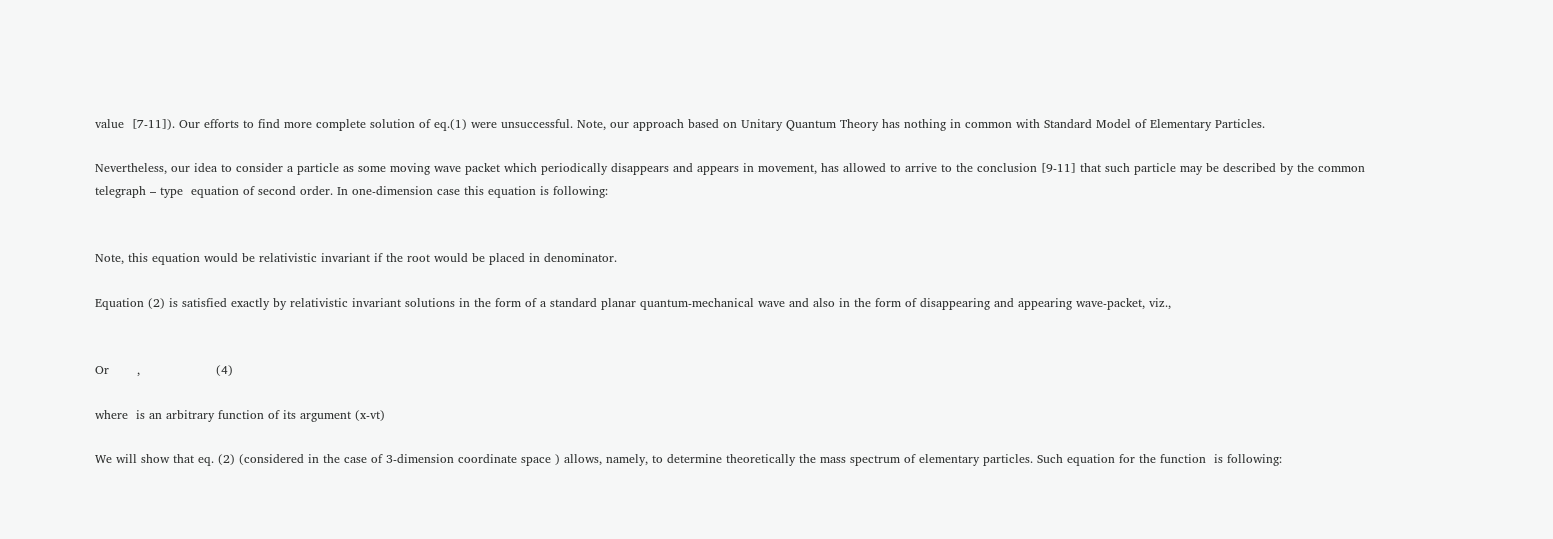value  [7-11]). Our efforts to find more complete solution of eq.(1) were unsuccessful. Note, our approach based on Unitary Quantum Theory has nothing in common with Standard Model of Elementary Particles.

Nevertheless, our idea to consider a particle as some moving wave packet which periodically disappears and appears in movement, has allowed to arrive to the conclusion [9-11] that such particle may be described by the common telegraph – type  equation of second order. In one-dimension case this equation is following:


Note, this equation would be relativistic invariant if the root would be placed in denominator.

Equation (2) is satisfied exactly by relativistic invariant solutions in the form of a standard planar quantum-mechanical wave and also in the form of disappearing and appearing wave-packet, viz.,


Or       ,                   (4)

where  is an arbitrary function of its argument (x-vt)

We will show that eq. (2) (considered in the case of 3-dimension coordinate space ) allows, namely, to determine theoretically the mass spectrum of elementary particles. Such equation for the function  is following: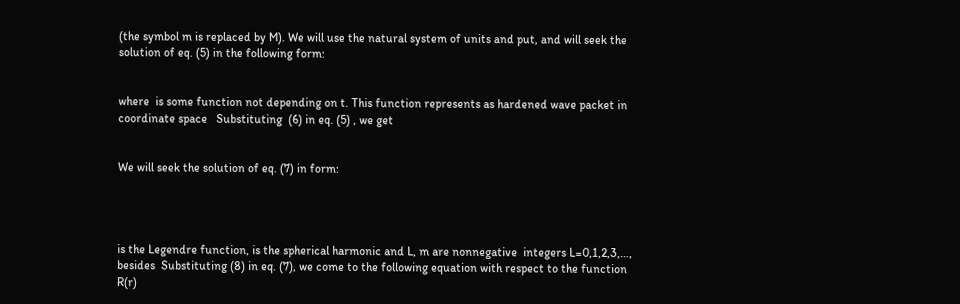(the symbol m is replaced by M). We will use the natural system of units and put, and will seek the solution of eq. (5) in the following form:


where  is some function not depending on t. This function represents as hardened wave packet in coordinate space   Substituting  (6) in eq. (5) , we get


We will seek the solution of eq. (7) in form:




is the Legendre function, is the spherical harmonic and L, m are nonnegative  integers L=0,1,2,3,…, besides  Substituting (8) in eq. (7), we come to the following equation with respect to the function  R(r)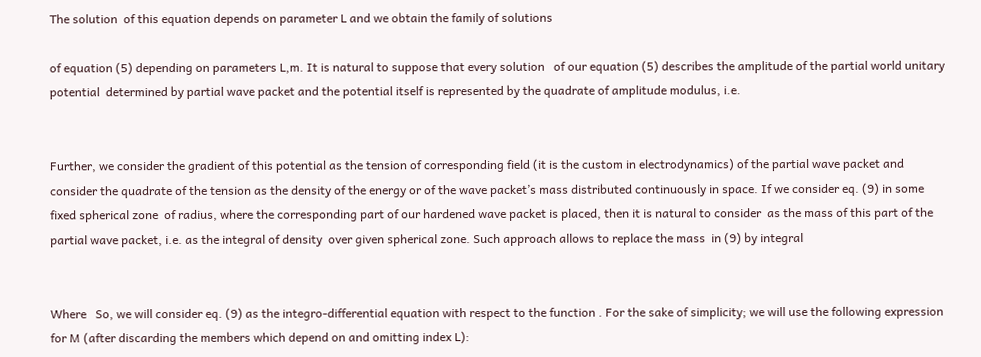The solution  of this equation depends on parameter L and we obtain the family of solutions

of equation (5) depending on parameters L,m. It is natural to suppose that every solution   of our equation (5) describes the amplitude of the partial world unitary potential  determined by partial wave packet and the potential itself is represented by the quadrate of amplitude modulus, i.e.


Further, we consider the gradient of this potential as the tension of corresponding field (it is the custom in electrodynamics) of the partial wave packet and consider the quadrate of the tension as the density of the energy or of the wave packet’s mass distributed continuously in space. If we consider eq. (9) in some fixed spherical zone  of radius, where the corresponding part of our hardened wave packet is placed, then it is natural to consider  as the mass of this part of the partial wave packet, i.e. as the integral of density  over given spherical zone. Such approach allows to replace the mass  in (9) by integral


Where   So, we will consider eq. (9) as the integro-differential equation with respect to the function . For the sake of simplicity; we will use the following expression for M (after discarding the members which depend on and omitting index L):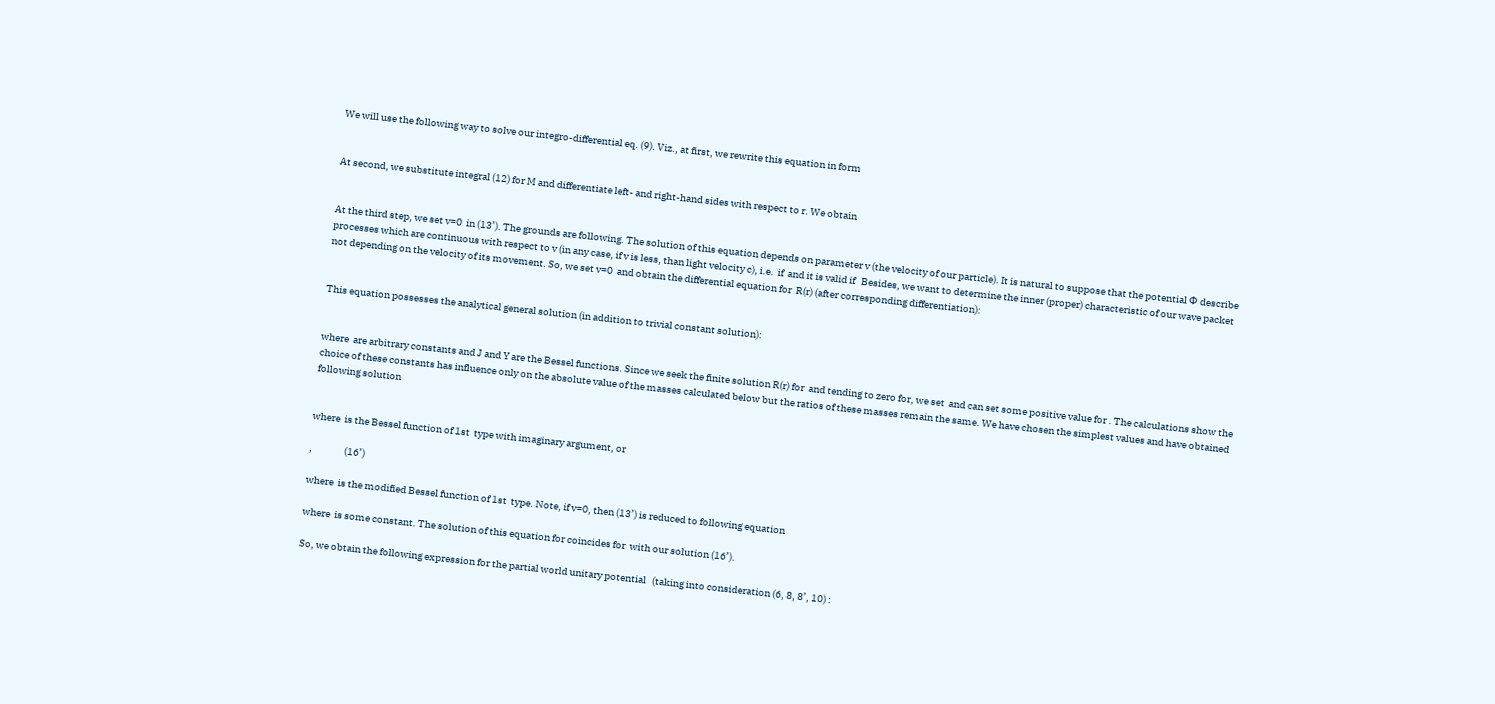We will use the following way to solve our integro-differential eq. (9). Viz., at first, we rewrite this equation in form


At second, we substitute integral (12) for M and differentiate left- and right-hand sides with respect to r. We obtain


At the third step, we set v=0  in (13’). The grounds are following. The solution of this equation depends on parameter v (the velocity of our particle). It is natural to suppose that the potential Ф describe processes which are continuous with respect to v (in any case, if v is less, than light velocity c), i.e.  if  and it is valid if   Besides, we want to determine the inner (proper) characteristic of our wave packet not depending on the velocity of its movement. So, we set v=0  and obtain the differential equation for  R(r) (after corresponding differentiation):


This equation possesses the analytical general solution (in addition to trivial constant solution):


where  are arbitrary constants and J and Y are the Bessel functions. Since we seek the finite solution R(r) for  and tending to zero for, we set  and can set some positive value for . The calculations show the choice of these constants has influence only on the absolute value of the masses calculated below but the ratios of these masses remain the same. We have chosen the simplest values and have obtained following solution


where  is the Bessel function of 1st  type with imaginary argument, or

,                (16’)

where  is the modified Bessel function of 1st  type. Note, if v=0, then (13’) is reduced to following equation

where  is some constant. The solution of this equation for coincides for  with our solution (16’).

So, we obtain the following expression for the partial world unitary potential   (taking into consideration (6, 8, 8’, 10) :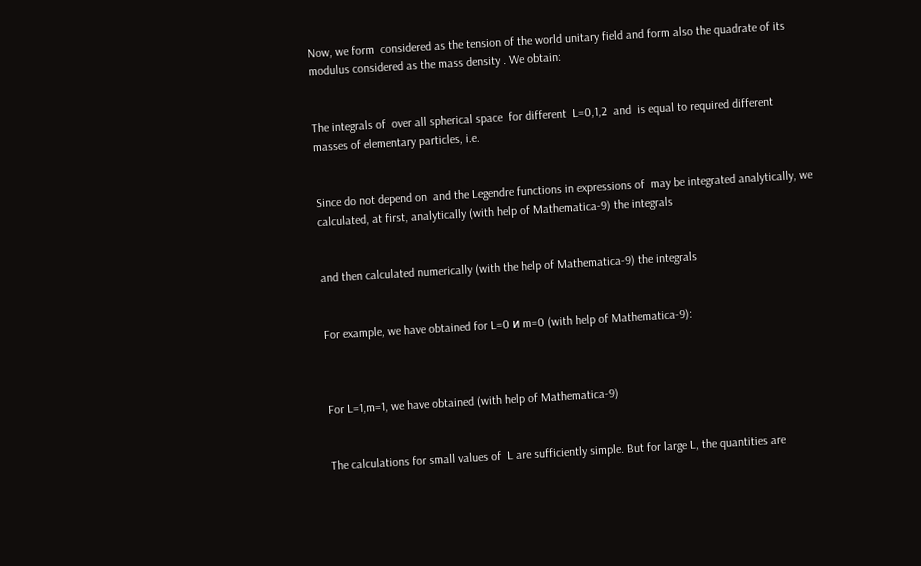Now, we form  considered as the tension of the world unitary field and form also the quadrate of its modulus considered as the mass density . We obtain:


The integrals of  over all spherical space  for different  L=0,1,2  and  is equal to required different masses of elementary particles, i.e.


Since do not depend on  and the Legendre functions in expressions of  may be integrated analytically, we calculated, at first, analytically (with help of Mathematica-9) the integrals


and then calculated numerically (with the help of Mathematica-9) the integrals


For example, we have obtained for L=0 и m=0 (with help of Mathematica-9):



For L=1,m=1, we have obtained (with help of Mathematica-9)


The calculations for small values of  L are sufficiently simple. But for large L, the quantities are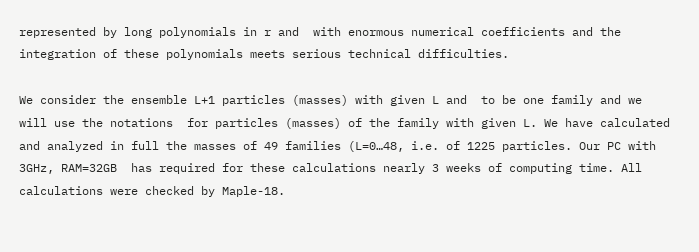represented by long polynomials in r and  with enormous numerical coefficients and the integration of these polynomials meets serious technical difficulties.

We consider the ensemble L+1 particles (masses) with given L and  to be one family and we will use the notations  for particles (masses) of the family with given L. We have calculated and analyzed in full the masses of 49 families (L=0…48, i.e. of 1225 particles. Our PC with 3GHz, RAM=32GB  has required for these calculations nearly 3 weeks of computing time. All calculations were checked by Maple-18.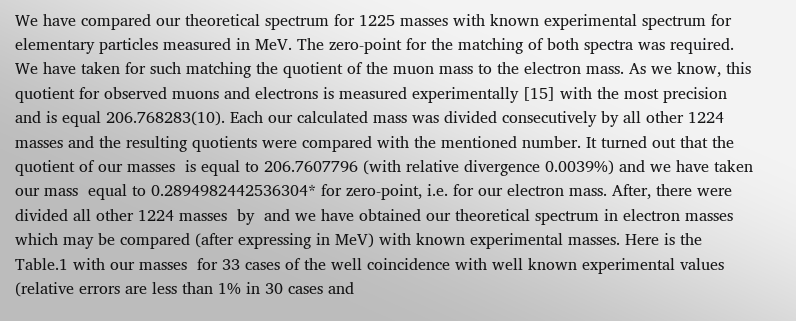We have compared our theoretical spectrum for 1225 masses with known experimental spectrum for elementary particles measured in MeV. The zero-point for the matching of both spectra was required. We have taken for such matching the quotient of the muon mass to the electron mass. As we know, this quotient for observed muons and electrons is measured experimentally [15] with the most precision and is equal 206.768283(10). Each our calculated mass was divided consecutively by all other 1224 masses and the resulting quotients were compared with the mentioned number. It turned out that the quotient of our masses  is equal to 206.7607796 (with relative divergence 0.0039%) and we have taken our mass  equal to 0.2894982442536304* for zero-point, i.e. for our electron mass. After, there were divided all other 1224 masses  by  and we have obtained our theoretical spectrum in electron masses which may be compared (after expressing in MeV) with known experimental masses. Here is the Table.1 with our masses  for 33 cases of the well coincidence with well known experimental values (relative errors are less than 1% in 30 cases and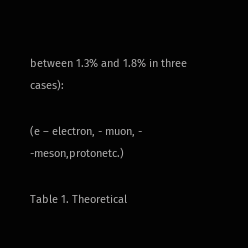between 1.3% and 1.8% in three cases):

(e – electron, - muon, - -meson,protonetc.)

Table 1. Theoretical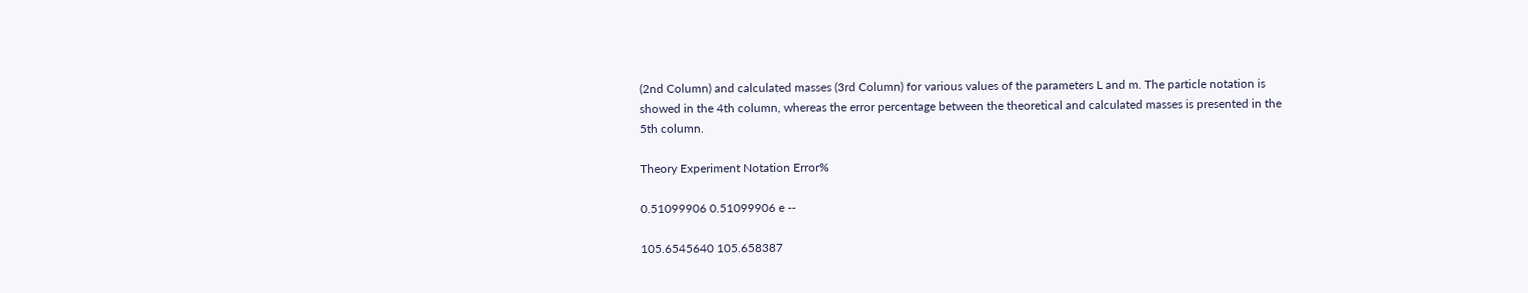(2nd Column) and calculated masses (3rd Column) for various values of the parameters L and m. The particle notation is showed in the 4th column, whereas the error percentage between the theoretical and calculated masses is presented in the 5th column.

Theory Experiment Notation Error%

0.51099906 0.51099906 e --

105.6545640 105.658387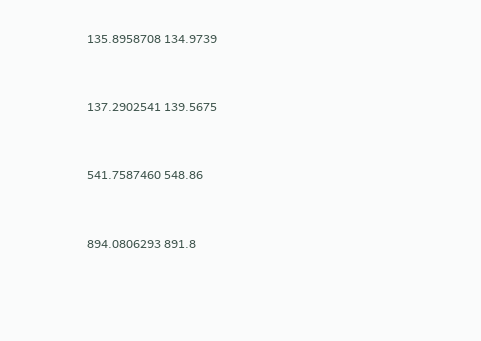135.8958708 134.9739


137.2902541 139.5675


541.7587460 548.86


894.0806293 891.8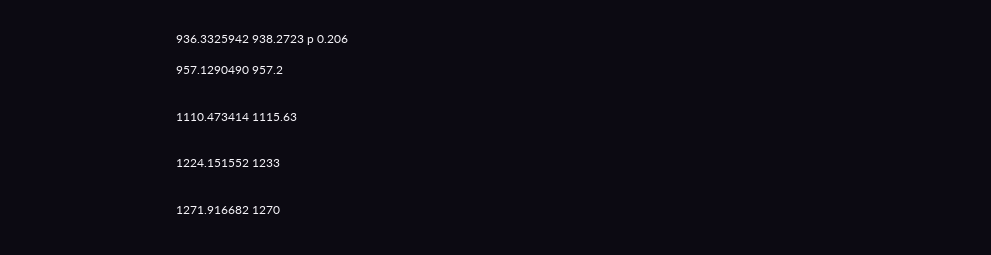936.3325942 938.2723 p 0.206

957.1290490 957.2


1110.473414 1115.63


1224.151552 1233


1271.916682 1270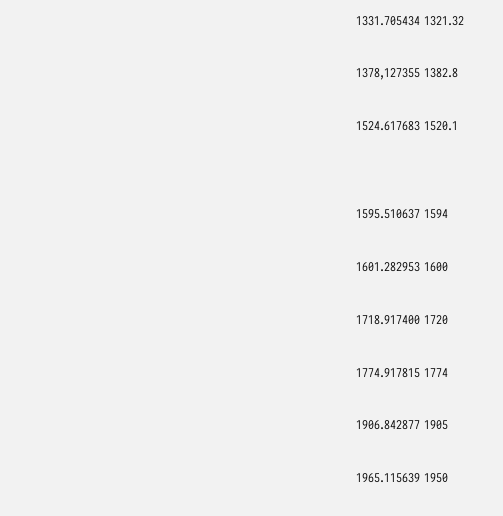1331.705434 1321.32


1378,127355 1382.8


1524.617683 1520.1




1595.510637 1594


1601.282953 1600


1718.917400 1720


1774.917815 1774


1906.842877 1905


1965.115639 1950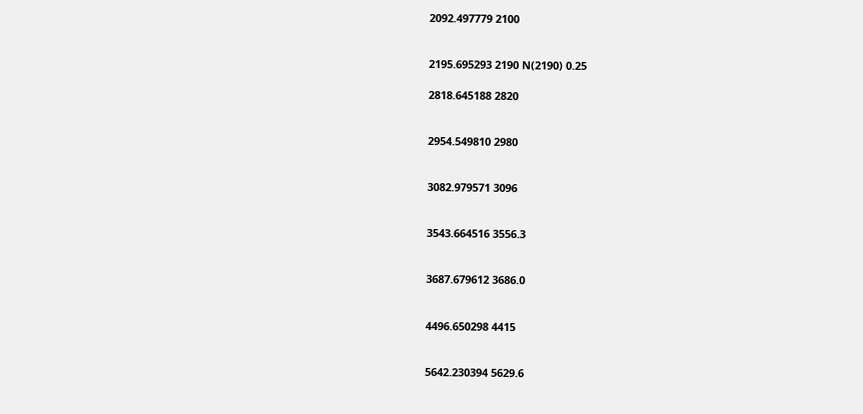2092.497779 2100


2195.695293 2190 N(2190) 0.25

2818.645188 2820


2954.549810 2980


3082.979571 3096


3543.664516 3556.3


3687.679612 3686.0


4496.650298 4415


5642.230394 5629.6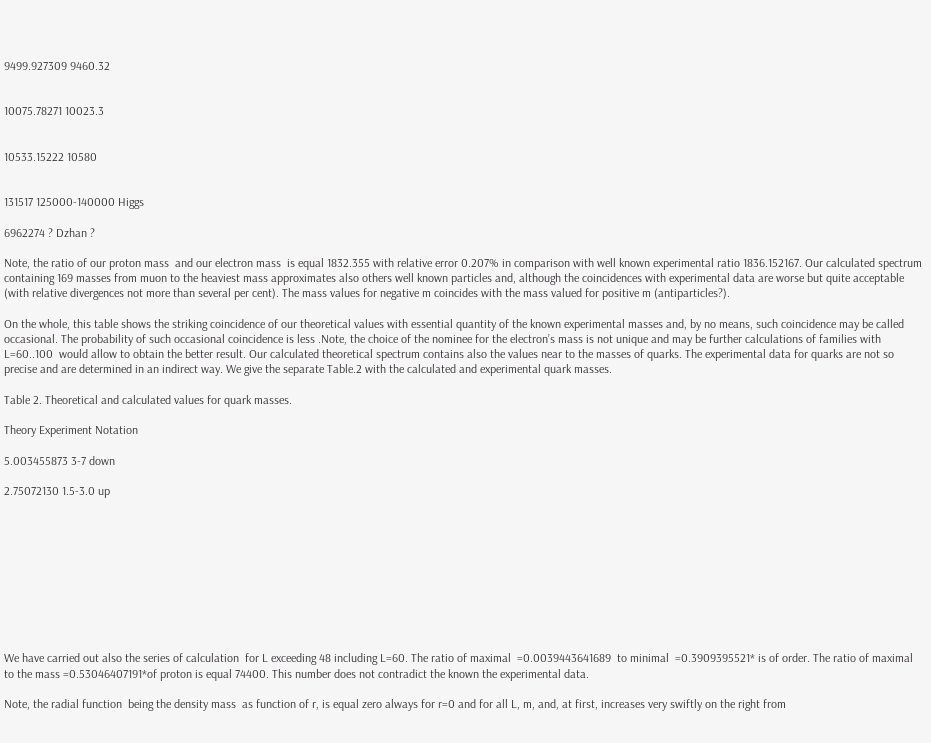9499.927309 9460.32


10075.78271 10023.3


10533.15222 10580


131517 125000-140000 Higgs

6962274 ? Dzhan ?

Note, the ratio of our proton mass  and our electron mass  is equal 1832.355 with relative error 0.207% in comparison with well known experimental ratio 1836.152167. Our calculated spectrum containing 169 masses from muon to the heaviest mass approximates also others well known particles and, although the coincidences with experimental data are worse but quite acceptable (with relative divergences not more than several per cent). The mass values for negative m coincides with the mass valued for positive m (antiparticles?).

On the whole, this table shows the striking coincidence of our theoretical values with essential quantity of the known experimental masses and, by no means, such coincidence may be called occasional. The probability of such occasional coincidence is less .Note, the choice of the nominee for the electron’s mass is not unique and may be further calculations of families with L=60..100  would allow to obtain the better result. Our calculated theoretical spectrum contains also the values near to the masses of quarks. The experimental data for quarks are not so precise and are determined in an indirect way. We give the separate Table.2 with the calculated and experimental quark masses.

Table 2. Theoretical and calculated values for quark masses.

Theory Experiment Notation

5.003455873 3-7 down

2.75072130 1.5-3.0 up










We have carried out also the series of calculation  for L exceeding 48 including L=60. The ratio of maximal  =0.0039443641689  to minimal  =0.3909395521* is of order. The ratio of maximal  to the mass =0.53046407191*of proton is equal 74400. This number does not contradict the known the experimental data.

Note, the radial function  being the density mass  as function of r, is equal zero always for r=0 and for all L, m, and, at first, increases very swiftly on the right from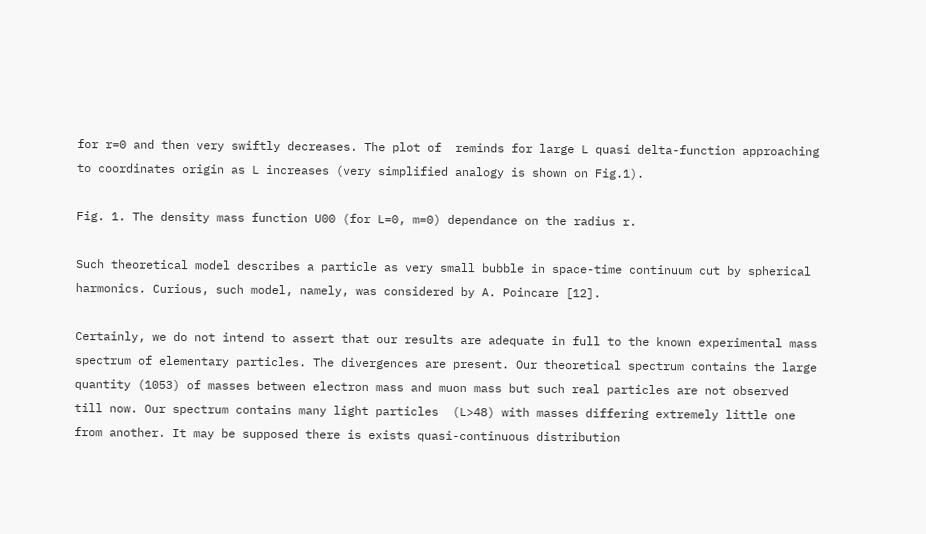for r=0 and then very swiftly decreases. The plot of  reminds for large L quasi delta-function approaching to coordinates origin as L increases (very simplified analogy is shown on Fig.1).

Fig. 1. The density mass function U00 (for L=0, m=0) dependance on the radius r.

Such theoretical model describes a particle as very small bubble in space-time continuum cut by spherical harmonics. Curious, such model, namely, was considered by A. Poincare [12].

Certainly, we do not intend to assert that our results are adequate in full to the known experimental mass spectrum of elementary particles. The divergences are present. Our theoretical spectrum contains the large quantity (1053) of masses between electron mass and muon mass but such real particles are not observed till now. Our spectrum contains many light particles  (L>48) with masses differing extremely little one from another. It may be supposed there is exists quasi-continuous distribution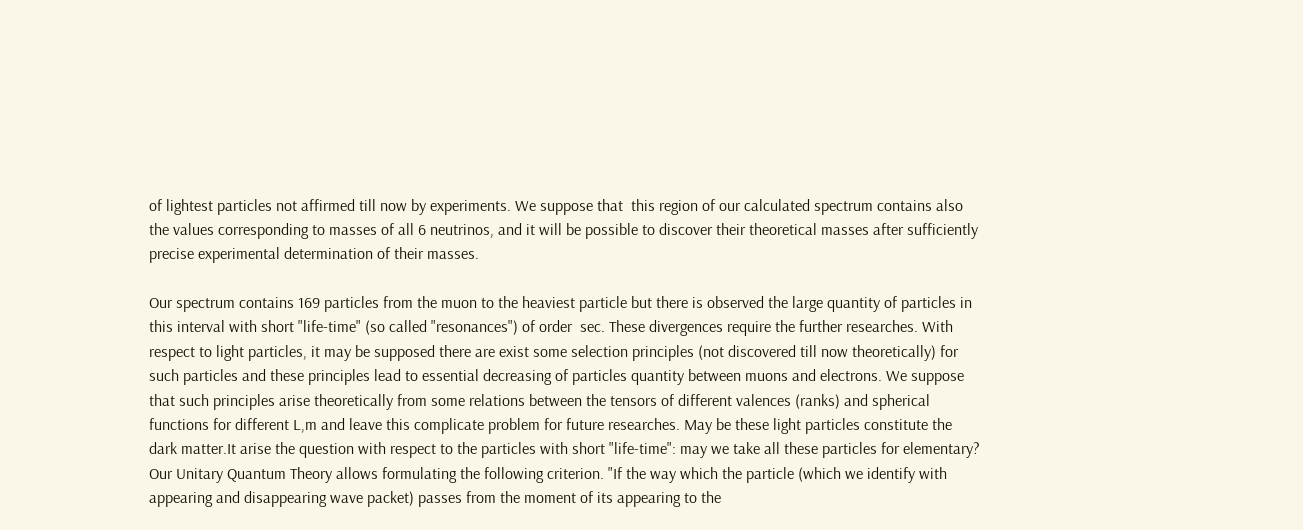of lightest particles not affirmed till now by experiments. We suppose that  this region of our calculated spectrum contains also the values corresponding to masses of all 6 neutrinos, and it will be possible to discover their theoretical masses after sufficiently precise experimental determination of their masses.

Our spectrum contains 169 particles from the muon to the heaviest particle but there is observed the large quantity of particles in this interval with short "life-time" (so called "resonances") of order  sec. These divergences require the further researches. With respect to light particles, it may be supposed there are exist some selection principles (not discovered till now theoretically) for such particles and these principles lead to essential decreasing of particles quantity between muons and electrons. We suppose that such principles arise theoretically from some relations between the tensors of different valences (ranks) and spherical functions for different L,m and leave this complicate problem for future researches. May be these light particles constitute the dark matter.It arise the question with respect to the particles with short "life-time": may we take all these particles for elementary? Our Unitary Quantum Theory allows formulating the following criterion. "If the way which the particle (which we identify with appearing and disappearing wave packet) passes from the moment of its appearing to the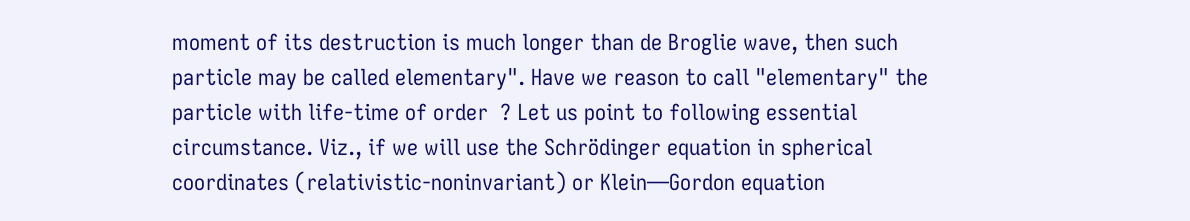moment of its destruction is much longer than de Broglie wave, then such particle may be called elementary". Have we reason to call "elementary" the particle with life-time of order  ? Let us point to following essential circumstance. Viz., if we will use the Schrödinger equation in spherical coordinates (relativistic-noninvariant) or Klein—Gordon equation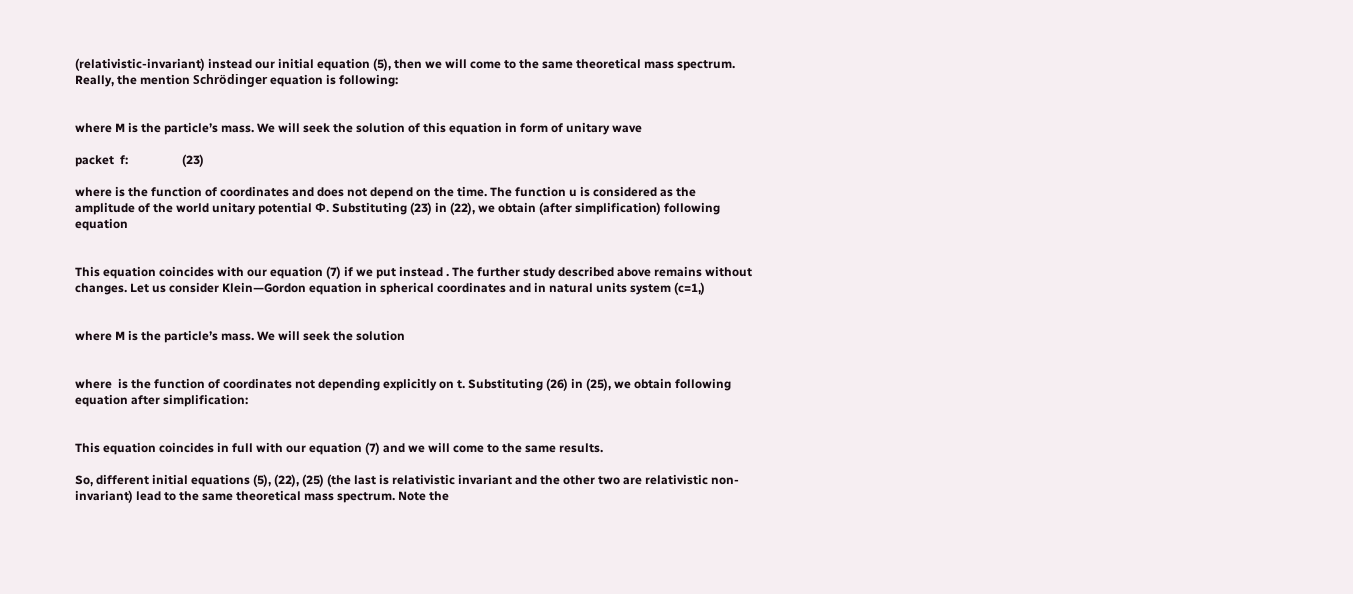(relativistic-invariant) instead our initial equation (5), then we will come to the same theoretical mass spectrum. Really, the mention Schrödinger equation is following:


where M is the particle’s mass. We will seek the solution of this equation in form of unitary wave

packet  f:                  (23)

where is the function of coordinates and does not depend on the time. The function u is considered as the amplitude of the world unitary potential Ф. Substituting (23) in (22), we obtain (after simplification) following equation


This equation coincides with our equation (7) if we put instead . The further study described above remains without changes. Let us consider Klein—Gordon equation in spherical coordinates and in natural units system (c=1,)


where M is the particle’s mass. We will seek the solution


where  is the function of coordinates not depending explicitly on t. Substituting (26) in (25), we obtain following equation after simplification:


This equation coincides in full with our equation (7) and we will come to the same results.

So, different initial equations (5), (22), (25) (the last is relativistic invariant and the other two are relativistic non-invariant) lead to the same theoretical mass spectrum. Note the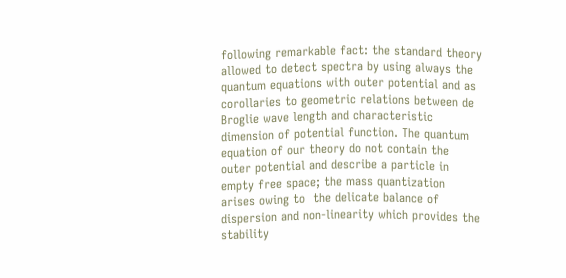following remarkable fact: the standard theory allowed to detect spectra by using always the quantum equations with outer potential and as corollaries to geometric relations between de Broglie wave length and characteristic dimension of potential function. The quantum equation of our theory do not contain the outer potential and describe a particle in empty free space; the mass quantization arises owing to  the delicate balance of dispersion and non-linearity which provides the stability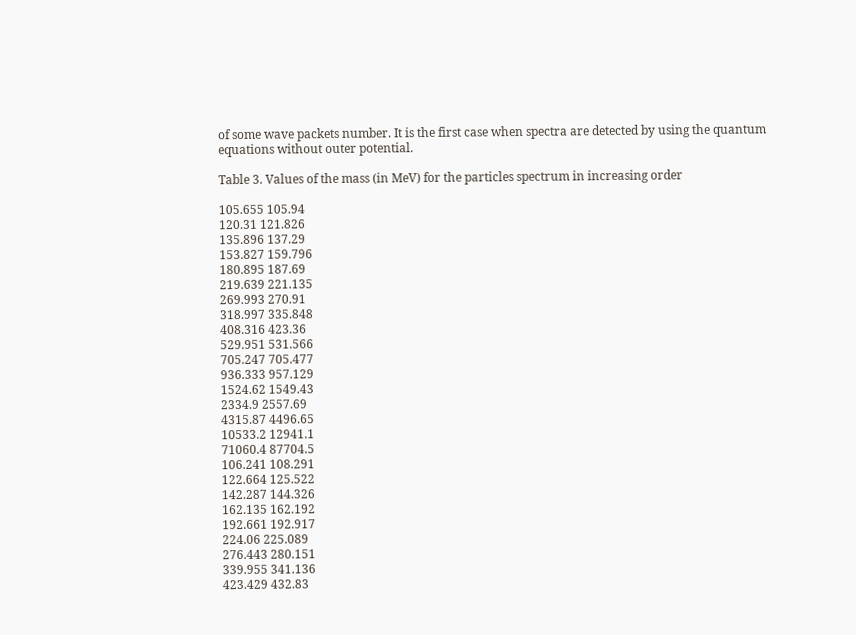of some wave packets number. It is the first case when spectra are detected by using the quantum equations without outer potential.

Table 3. Values of the mass (in MeV) for the particles spectrum in increasing order

105.655 105.94
120.31 121.826
135.896 137.29
153.827 159.796
180.895 187.69
219.639 221.135
269.993 270.91
318.997 335.848
408.316 423.36
529.951 531.566
705.247 705.477
936.333 957.129
1524.62 1549.43
2334.9 2557.69
4315.87 4496.65
10533.2 12941.1
71060.4 87704.5
106.241 108.291
122.664 125.522
142.287 144.326
162.135 162.192
192.661 192.917
224.06 225.089
276.443 280.151
339.955 341.136
423.429 432.83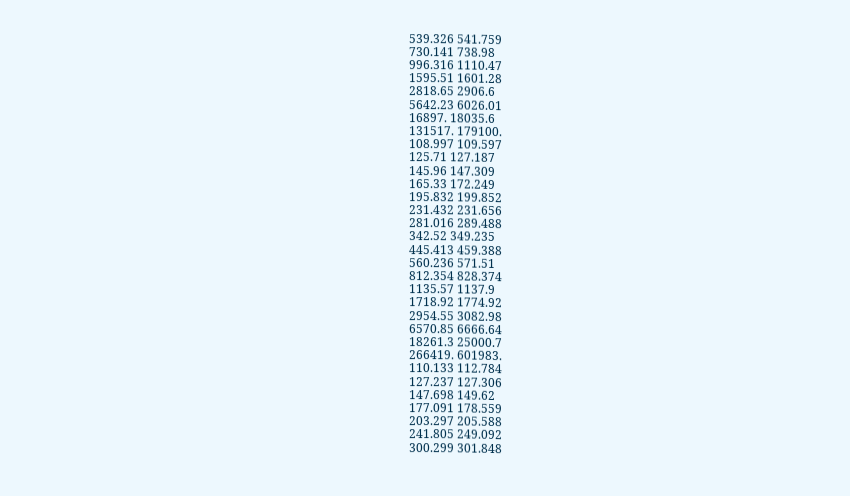539.326 541.759
730.141 738.98
996.316 1110.47
1595.51 1601.28
2818.65 2906.6
5642.23 6026.01
16897. 18035.6
131517. 179100.
108.997 109.597
125.71 127.187
145.96 147.309
165.33 172.249
195.832 199.852
231.432 231.656
281.016 289.488
342.52 349.235
445.413 459.388
560.236 571.51
812.354 828.374
1135.57 1137.9
1718.92 1774.92
2954.55 3082.98
6570.85 6666.64
18261.3 25000.7
266419. 601983.
110.133 112.784
127.237 127.306
147.698 149.62
177.091 178.559
203.297 205.588
241.805 249.092
300.299 301.848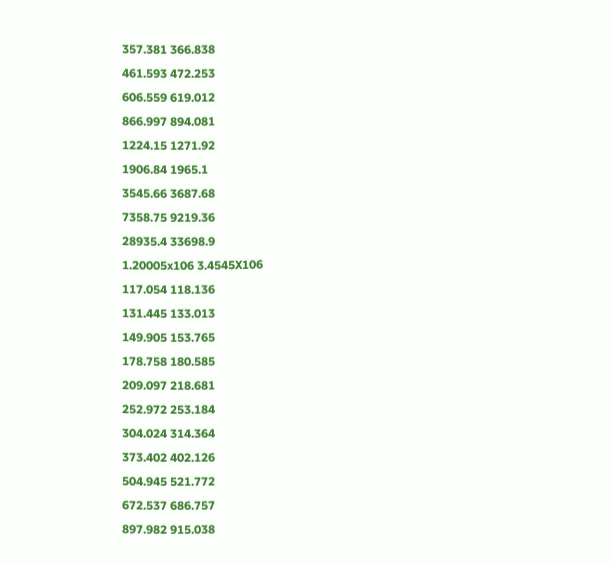357.381 366.838
461.593 472.253
606.559 619.012
866.997 894.081
1224.15 1271.92
1906.84 1965.1
3545.66 3687.68
7358.75 9219.36
28935.4 33698.9
1.20005x106 3.4545X106
117.054 118.136
131.445 133.013
149.905 153.765
178.758 180.585
209.097 218.681
252.972 253.184
304.024 314.364
373.402 402.126
504.945 521.772
672.537 686.757
897.982 915.038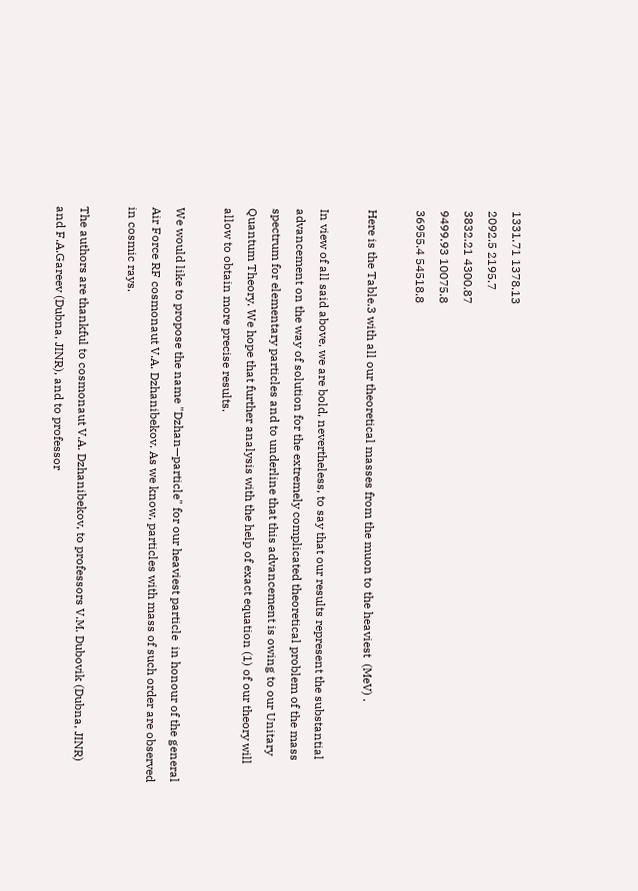1331.71 1378.13
2092.5 2195.7
3832.21 4300.87
9499.93 10075.8
36955.4 54518.8

Here is the Table.3 with all our theoretical masses from the muon to the heaviest  (MeV) .

In view of all said above, we are bold, nevertheless, to say that our results represent the substantial advancement on the way of solution for the extremely complicated theoretical problem of the mass spectrum for elementary particles and to underline that this advancement is owing to our Unitary Quantum Theory. We hope that further analysis with the help of exact equation (1) of our theory will allow to obtain more precise results.

We would like to propose the name "Dzhan—particle" for our heaviest particle  in honour of the general Air Force RF cosmonaut V.A. Dzhanibekov. As we know, particles with mass of such order are observed in cosmic rays.

The authors are thankful to cosmonaut V.A. Dzhanibekov, to professors V.M. Dubovik (Dubna, JINR) and F.A.Gareev (Dubna, JINR), and to professor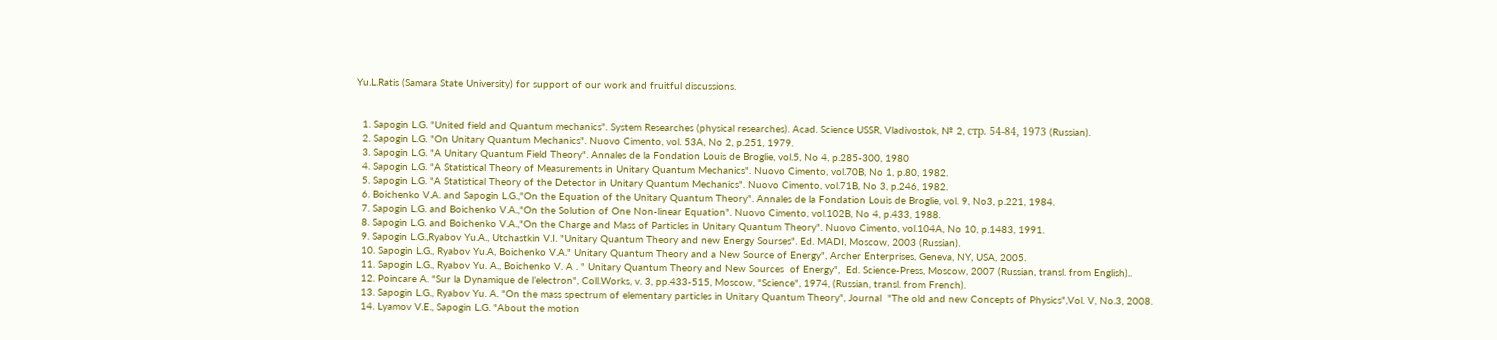Yu.L.Ratis (Samara State University) for support of our work and fruitful discussions.


  1. Sapogin L.G. "United field and Quantum mechanics". System Researches (physical researches). Acad. Science USSR, Vladivostok, № 2, стр. 54-84, 1973 (Russian).
  2. Sapogin L.G. "On Unitary Quantum Mechanics". Nuovo Cimento, vol. 53A, No 2, p.251, 1979.
  3. Sapogin L.G. "A Unitary Quantum Field Theory". Annales de la Fondation Louis de Broglie, vol.5, No 4, p.285-300, 1980
  4. Sapogin L.G. "A Statistical Theory of Measurements in Unitary Quantum Mechanics". Nuovo Cimento, vol.70B, No 1, p.80, 1982.
  5. Sapogin L.G. "A Statistical Theory of the Detector in Unitary Quantum Mechanics". Nuovo Cimento, vol.71B, No 3, p.246, 1982.
  6. Boichenko V.A. and Sapogin L.G.,"On the Equation of the Unitary Quantum Theory". Annales de la Fondation Louis de Broglie, vol. 9, No3, p.221, 1984.
  7. Sapogin L.G. and Boichenko V.A.,"On the Solution of One Non-linear Equation". Nuovo Cimento, vol.102B, No 4, p.433, 1988.
  8. Sapogin L.G. and Boichenko V.A.,"On the Charge and Mass of Particles in Unitary Quantum Theory". Nuovo Cimento, vol.104A, No 10, p.1483, 1991.
  9. Sapogin L.G.,Ryabov Yu.A., Utchastkin V.I. "Unitary Quantum Theory and new Energy Sourses". Ed. MADI, Moscow, 2003 (Russian).
  10. Sapogin L.G., Ryabov Yu.A, Boichenko V.A." Unitary Quantum Theory and a New Source of Energy", Archer Enterprises, Geneva, NY, USA, 2005.
  11. Sapogin L.G., Ryabov Yu. A., Boichenko V. A . " Unitary Quantum Theory and New Sources  of Energy",  Ed. Science-Press, Moscow, 2007 (Russian, transl. from English)..
  12. Poincare A. "Sur la Dynamique de l’electron", Coll.Works, v. 3, pp.433-515, Moscow, "Science", 1974, (Russian, transl. from French).
  13. Sapogin L.G., Ryabov Yu. A. "On the mass spectrum of elementary particles in Unitary Quantum Theory", Journal  "The old and new Concepts of Physics",Vol. V, No.3, 2008.
  14. Lyamov V.E., Sapogin L.G. "About the motion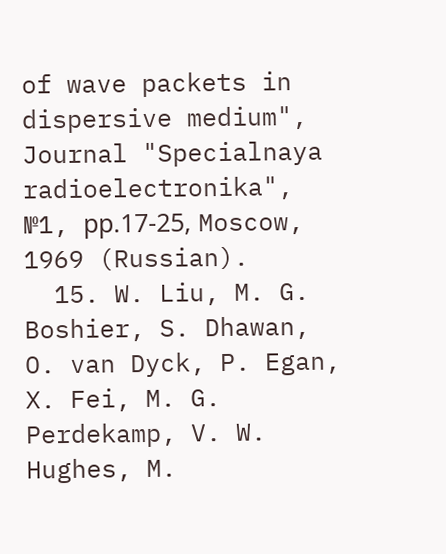of wave packets in dispersive medium", Journal "Specialnaya radioelectronika", №1, pр.17-25, Moscow, 1969 (Russian).
  15. W. Liu, M. G. Boshier, S. Dhawan, O. van Dyck, P. Egan, X. Fei, M. G. Perdekamp, V. W. Hughes, M.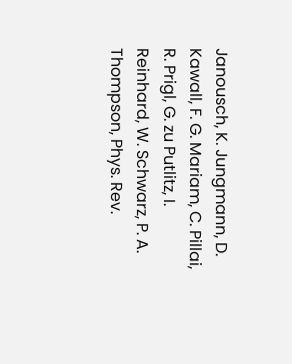Janousch, K. Jungmann, D. Kawall, F. G. Mariam, C. Pillai, R. Prigl, G. zu Putlitz, I. Reinhard, W. Schwarz, P. A. Thompson, Phys. Rev.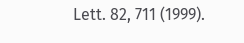Lett. 82, 711 (1999).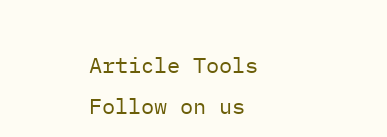Article Tools
Follow on us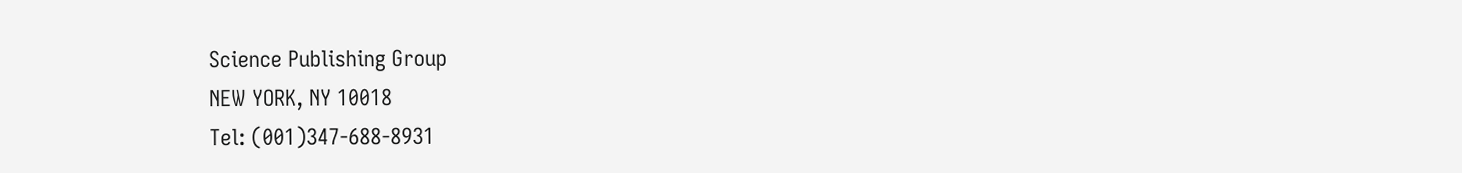Science Publishing Group
NEW YORK, NY 10018
Tel: (001)347-688-8931